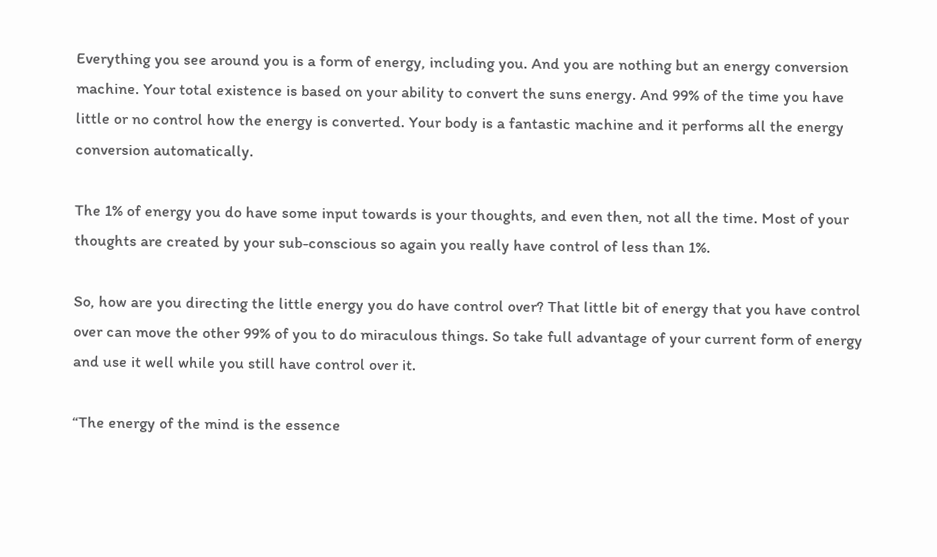Everything you see around you is a form of energy, including you. And you are nothing but an energy conversion machine. Your total existence is based on your ability to convert the suns energy. And 99% of the time you have little or no control how the energy is converted. Your body is a fantastic machine and it performs all the energy conversion automatically.

The 1% of energy you do have some input towards is your thoughts, and even then, not all the time. Most of your thoughts are created by your sub-conscious so again you really have control of less than 1%.

So, how are you directing the little energy you do have control over? That little bit of energy that you have control over can move the other 99% of you to do miraculous things. So take full advantage of your current form of energy and use it well while you still have control over it.

“The energy of the mind is the essence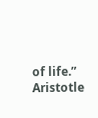of life.” Aristotle